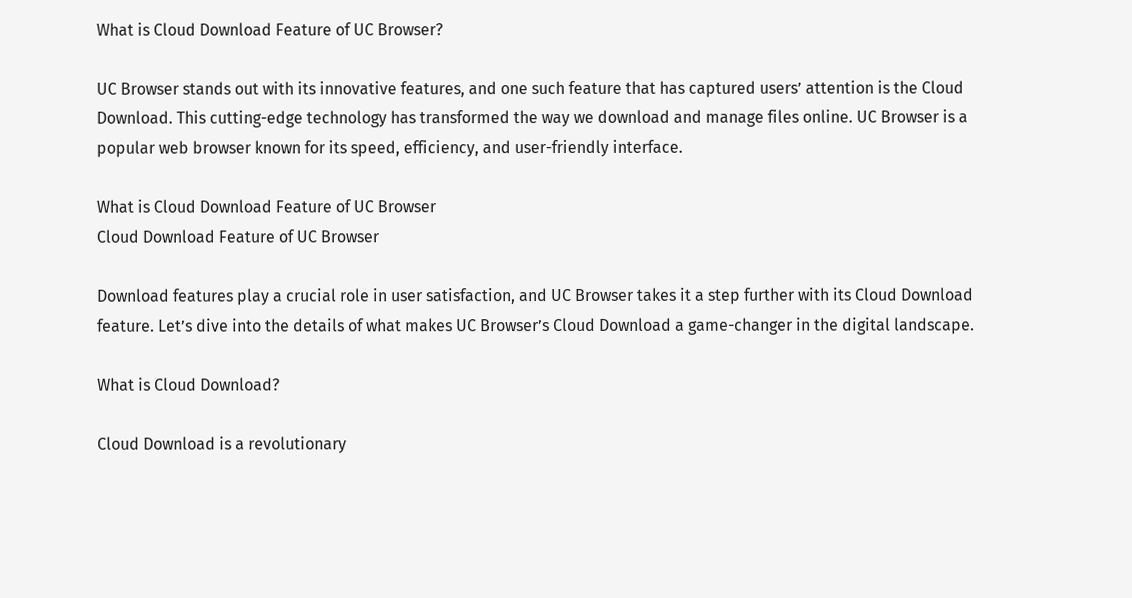What is Cloud Download Feature of UC Browser?

UC Browser stands out with its innovative features, and one such feature that has captured users’ attention is the Cloud Download. This cutting-edge technology has transformed the way we download and manage files online. UC Browser is a popular web browser known for its speed, efficiency, and user-friendly interface.

What is Cloud Download Feature of UC Browser
Cloud Download Feature of UC Browser

Download features play a crucial role in user satisfaction, and UC Browser takes it a step further with its Cloud Download feature. Let’s dive into the details of what makes UC Browser’s Cloud Download a game-changer in the digital landscape.

What is Cloud Download?

Cloud Download is a revolutionary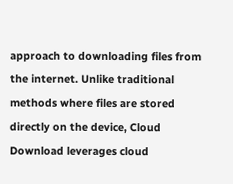approach to downloading files from the internet. Unlike traditional methods where files are stored directly on the device, Cloud Download leverages cloud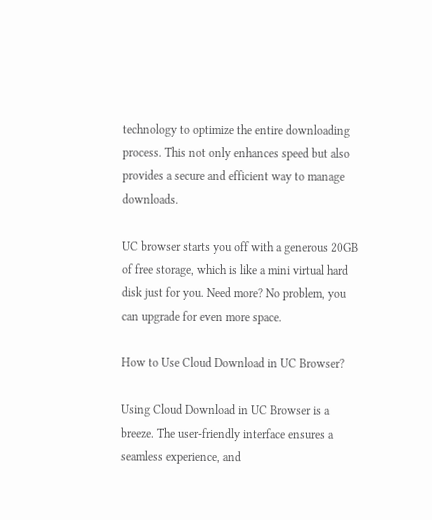technology to optimize the entire downloading process. This not only enhances speed but also provides a secure and efficient way to manage downloads.

UC browser starts you off with a generous 20GB of free storage, which is like a mini virtual hard disk just for you. Need more? No problem, you can upgrade for even more space.

How to Use Cloud Download in UC Browser?

Using Cloud Download in UC Browser is a breeze. The user-friendly interface ensures a seamless experience, and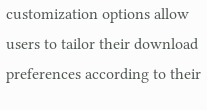customization options allow users to tailor their download preferences according to their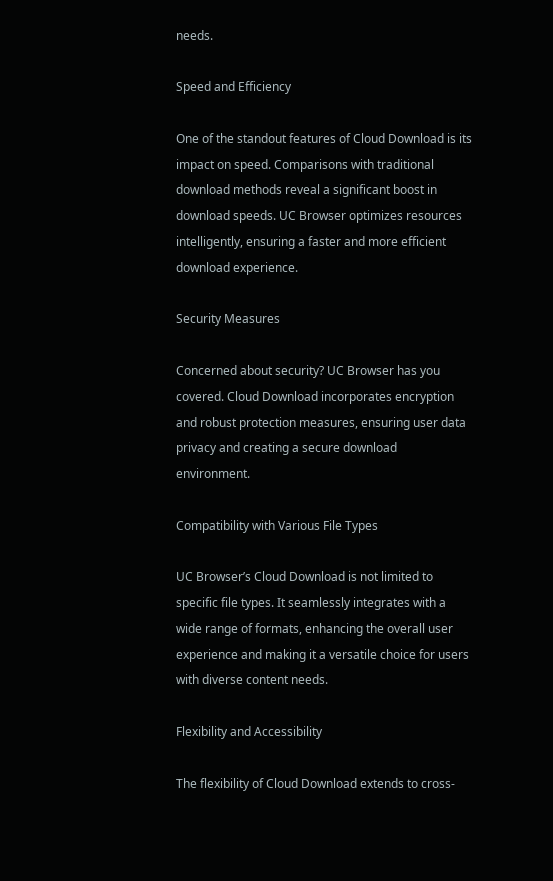needs.

Speed and Efficiency

One of the standout features of Cloud Download is its impact on speed. Comparisons with traditional download methods reveal a significant boost in download speeds. UC Browser optimizes resources intelligently, ensuring a faster and more efficient download experience.

Security Measures

Concerned about security? UC Browser has you covered. Cloud Download incorporates encryption and robust protection measures, ensuring user data privacy and creating a secure download environment.

Compatibility with Various File Types

UC Browser’s Cloud Download is not limited to specific file types. It seamlessly integrates with a wide range of formats, enhancing the overall user experience and making it a versatile choice for users with diverse content needs.

Flexibility and Accessibility

The flexibility of Cloud Download extends to cross-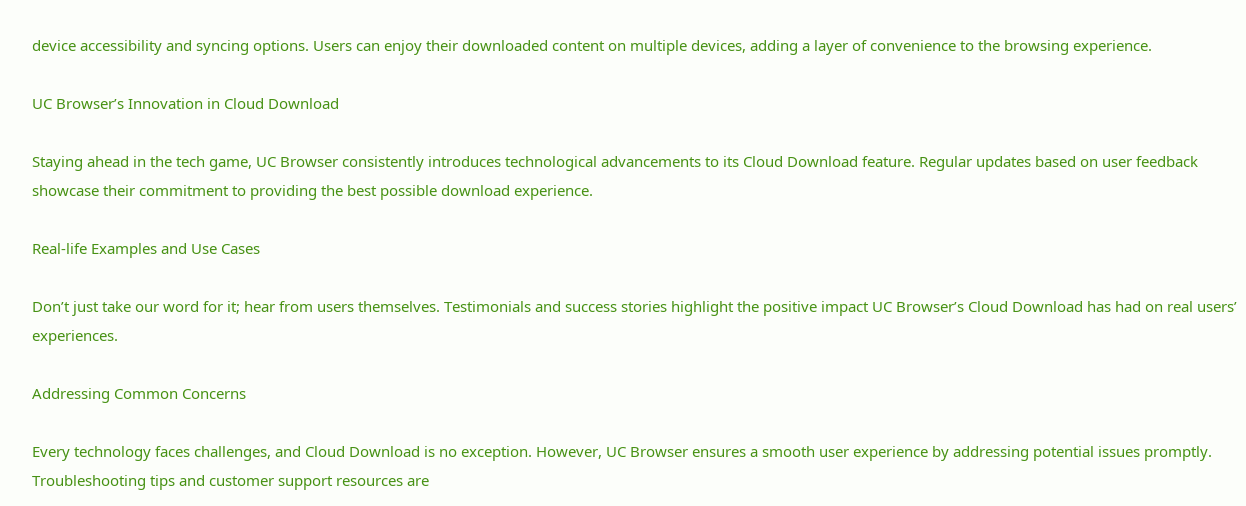device accessibility and syncing options. Users can enjoy their downloaded content on multiple devices, adding a layer of convenience to the browsing experience.

UC Browser’s Innovation in Cloud Download

Staying ahead in the tech game, UC Browser consistently introduces technological advancements to its Cloud Download feature. Regular updates based on user feedback showcase their commitment to providing the best possible download experience.

Real-life Examples and Use Cases

Don’t just take our word for it; hear from users themselves. Testimonials and success stories highlight the positive impact UC Browser’s Cloud Download has had on real users’ experiences.

Addressing Common Concerns

Every technology faces challenges, and Cloud Download is no exception. However, UC Browser ensures a smooth user experience by addressing potential issues promptly. Troubleshooting tips and customer support resources are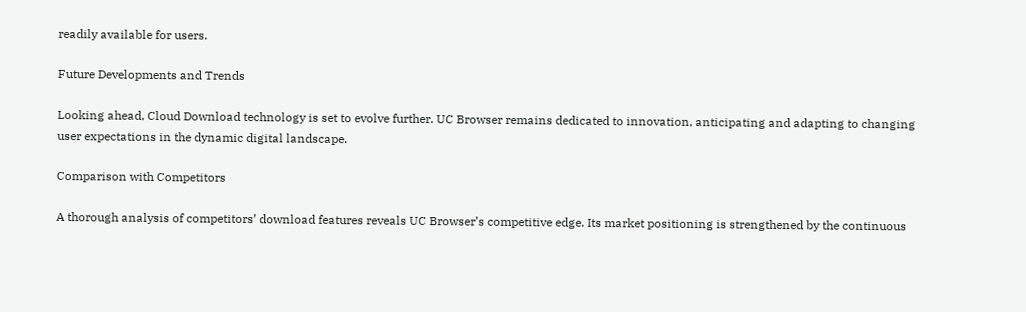readily available for users.

Future Developments and Trends

Looking ahead, Cloud Download technology is set to evolve further. UC Browser remains dedicated to innovation, anticipating and adapting to changing user expectations in the dynamic digital landscape.

Comparison with Competitors

A thorough analysis of competitors’ download features reveals UC Browser’s competitive edge. Its market positioning is strengthened by the continuous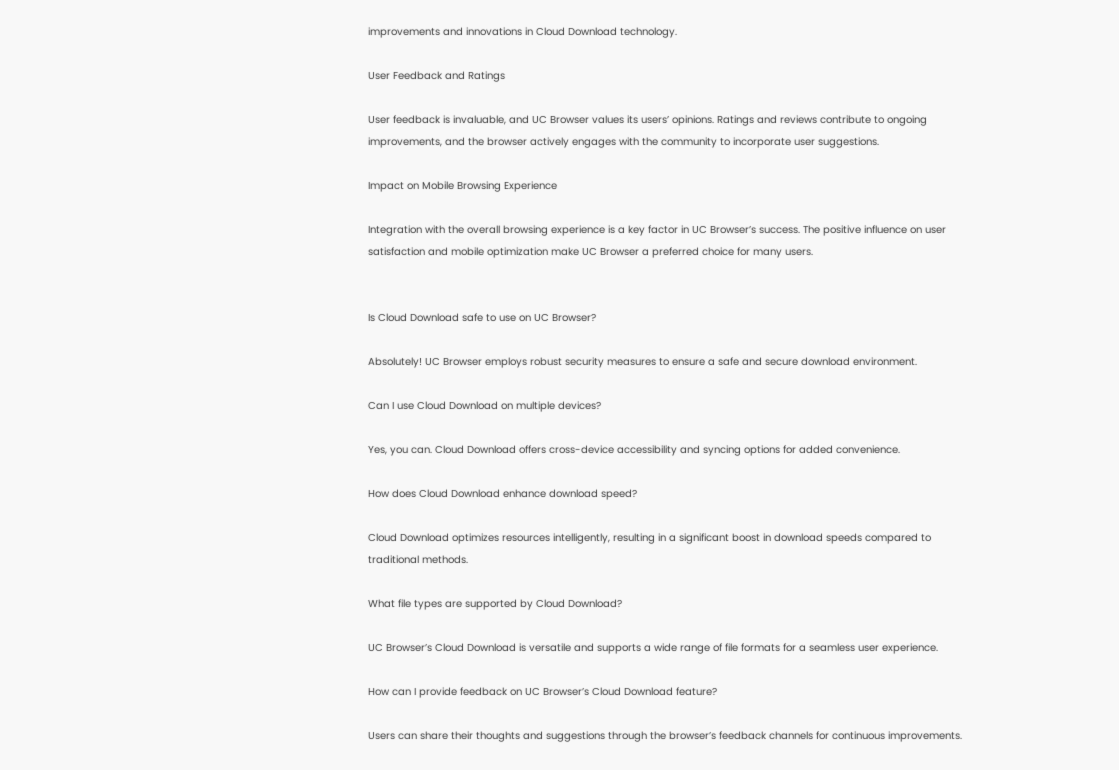improvements and innovations in Cloud Download technology.

User Feedback and Ratings

User feedback is invaluable, and UC Browser values its users’ opinions. Ratings and reviews contribute to ongoing improvements, and the browser actively engages with the community to incorporate user suggestions.

Impact on Mobile Browsing Experience

Integration with the overall browsing experience is a key factor in UC Browser’s success. The positive influence on user satisfaction and mobile optimization make UC Browser a preferred choice for many users.


Is Cloud Download safe to use on UC Browser?

Absolutely! UC Browser employs robust security measures to ensure a safe and secure download environment.

Can I use Cloud Download on multiple devices?

Yes, you can. Cloud Download offers cross-device accessibility and syncing options for added convenience.

How does Cloud Download enhance download speed?

Cloud Download optimizes resources intelligently, resulting in a significant boost in download speeds compared to traditional methods.

What file types are supported by Cloud Download?

UC Browser’s Cloud Download is versatile and supports a wide range of file formats for a seamless user experience.

How can I provide feedback on UC Browser’s Cloud Download feature?

Users can share their thoughts and suggestions through the browser’s feedback channels for continuous improvements.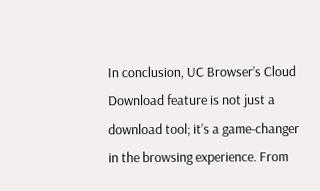In conclusion, UC Browser’s Cloud Download feature is not just a download tool; it’s a game-changer in the browsing experience. From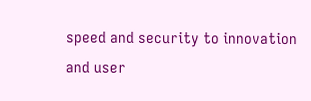speed and security to innovation and user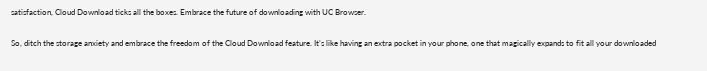satisfaction, Cloud Download ticks all the boxes. Embrace the future of downloading with UC Browser.

So, ditch the storage anxiety and embrace the freedom of the Cloud Download feature. It’s like having an extra pocket in your phone, one that magically expands to fit all your downloaded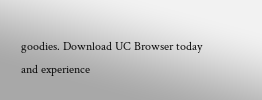goodies. Download UC Browser today and experience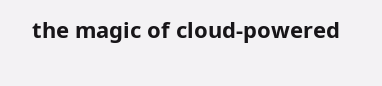the magic of cloud-powered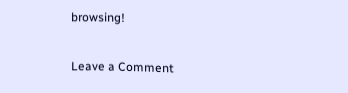browsing!

Leave a Comment